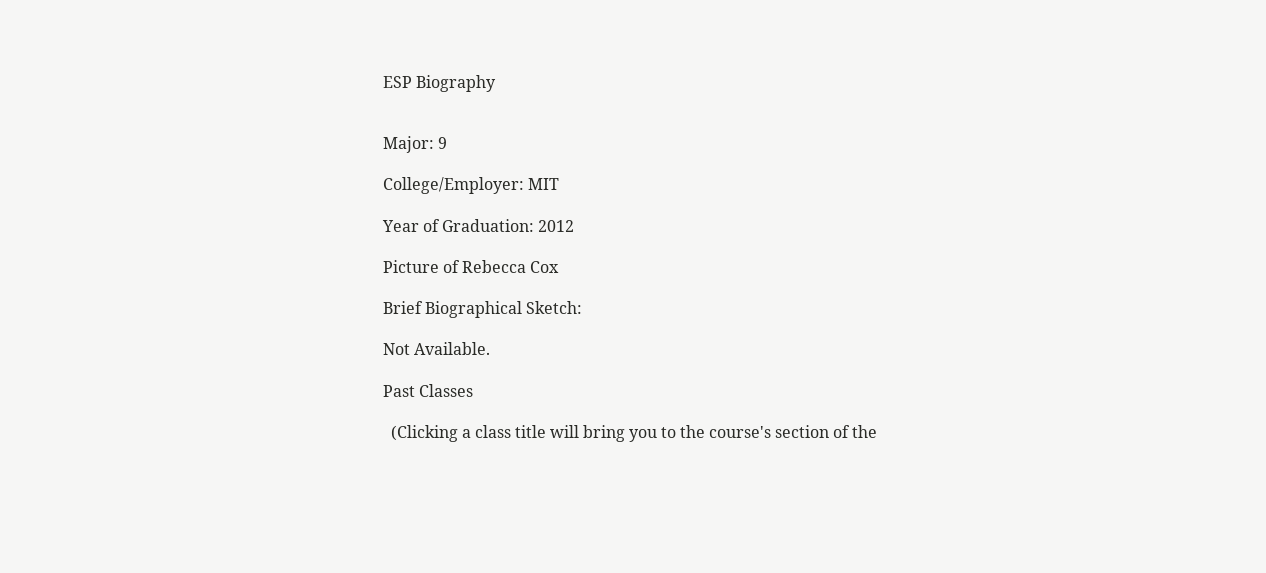ESP Biography


Major: 9

College/Employer: MIT

Year of Graduation: 2012

Picture of Rebecca Cox

Brief Biographical Sketch:

Not Available.

Past Classes

  (Clicking a class title will bring you to the course's section of the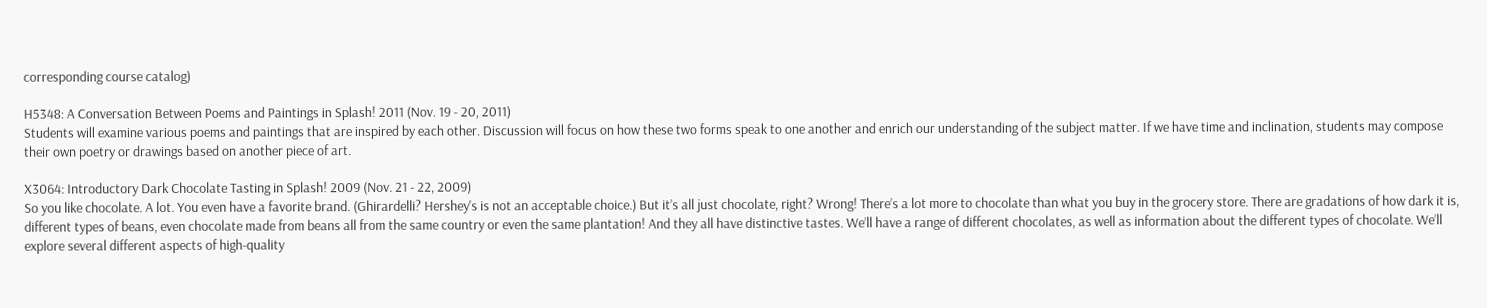corresponding course catalog)

H5348: A Conversation Between Poems and Paintings in Splash! 2011 (Nov. 19 - 20, 2011)
Students will examine various poems and paintings that are inspired by each other. Discussion will focus on how these two forms speak to one another and enrich our understanding of the subject matter. If we have time and inclination, students may compose their own poetry or drawings based on another piece of art.

X3064: Introductory Dark Chocolate Tasting in Splash! 2009 (Nov. 21 - 22, 2009)
So you like chocolate. A lot. You even have a favorite brand. (Ghirardelli? Hershey's is not an acceptable choice.) But it’s all just chocolate, right? Wrong! There’s a lot more to chocolate than what you buy in the grocery store. There are gradations of how dark it is, different types of beans, even chocolate made from beans all from the same country or even the same plantation! And they all have distinctive tastes. We’ll have a range of different chocolates, as well as information about the different types of chocolate. We’ll explore several different aspects of high-quality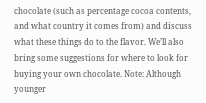chocolate (such as percentage cocoa contents, and what country it comes from) and discuss what these things do to the flavor. We’ll also bring some suggestions for where to look for buying your own chocolate. Note: Although younger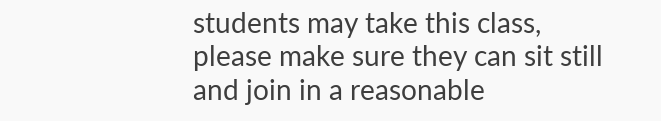students may take this class, please make sure they can sit still and join in a reasonable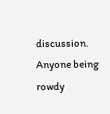discussion. Anyone being rowdy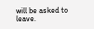will be asked to leave.